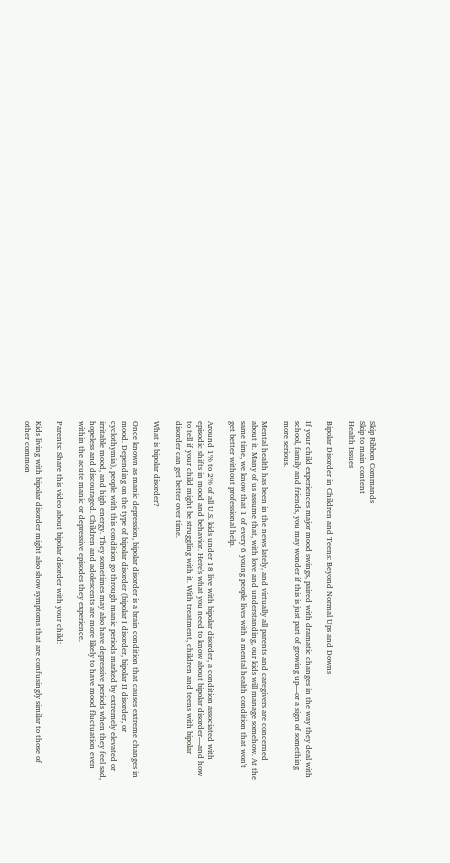Skip Ribbon Commands
Skip to main content
Health Issues

Bipolar Disorder in Children and Teens: Beyond Normal Ups and Downs

If your child experiences major mood swings, paired with dramatic changes in the way they deal with school, family and friends, you may wonder if this is just part of growing up—or a sign of something more serious.

Mental health has been in the news lately, and virtually all parents and caregivers are concerned about it. Many of us assume that, with love and understanding, our kids will manage somehow. At the same time, we know that 1 of every 6 young people lives with a mental health condition that won't get better without professional help.

Around 1% to 2% of all U.S. kids under 18 live with bipolar disorder, a condition associated with episodic shifts in mood and behavior. Here's what you need to know about bipolar disorder—and how to tell if your child might be struggling with it. With treatment, children and teens with bipolar disorder can get better over time.

What is bipolar disorder?

Once known as manic depression, bipolar disorder is a brain condition that causes extreme changes in mood. Depending on the type of bipolar disorder (bipolar I disorder, bipolar II disorder, or cyclothymia), people with this condition go through manic periods marked by extremely elevated or irritable mood, and high energy. They sometimes may also have depressive periods when they feel sad, hopeless and discouraged. Children and adolescents are more likely to have mood fluctuation even within the acute manic or depressive episodes they experience.

Parents: Share this video about bipolar disorder with your child:

Kids living with bipolar disorder might also show symptoms that are confusingly similar to those of other common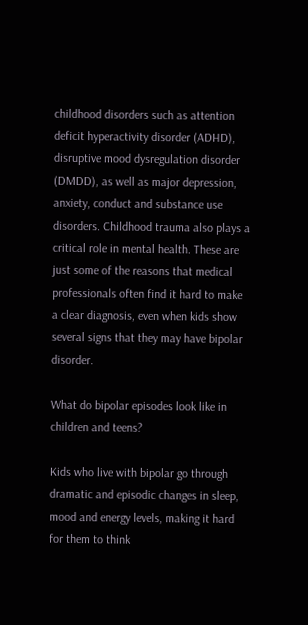childhood disorders such as attention deficit hyperactivity disorder (ADHD), disruptive mood dysregulation disorder (DMDD), as well as major depression, anxiety, conduct and substance use disorders. Childhood trauma also plays a critical role in mental health. These are just some of the reasons that medical professionals often find it hard to make a clear diagnosis, even when kids show several signs that they may have bipolar disorder.

What do bipolar episodes look like in children and teens?

Kids who live with bipolar go through dramatic and episodic changes in sleep, mood and energy levels, making it hard for them to think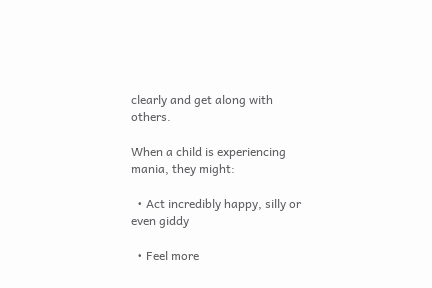clearly and get along with others.

When a child is experiencing mania, they might:

  • Act incredibly happy, silly or even giddy

  • Feel more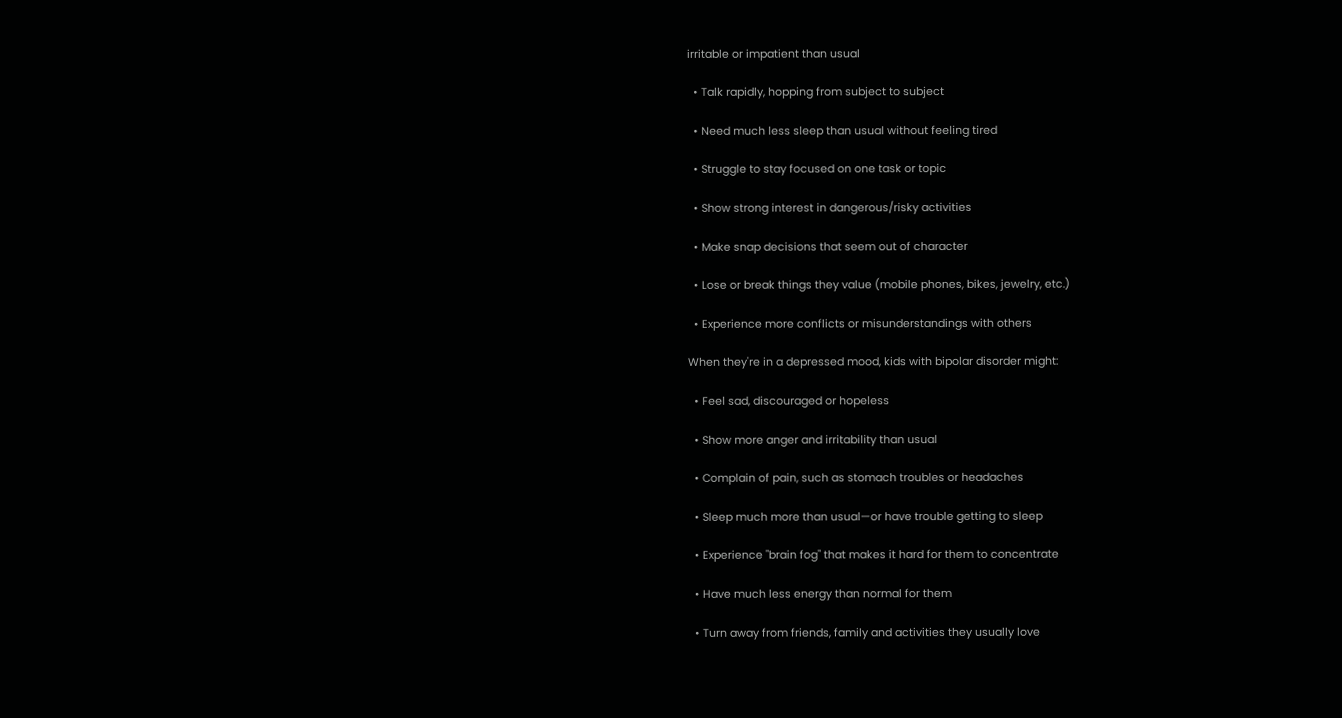irritable or impatient than usual

  • Talk rapidly, hopping from subject to subject

  • Need much less sleep than usual without feeling tired

  • Struggle to stay focused on one task or topic

  • Show strong interest in dangerous/risky activities

  • Make snap decisions that seem out of character

  • Lose or break things they value (mobile phones, bikes, jewelry, etc.)

  • Experience more conflicts or misunderstandings with others

When they're in a depressed mood, kids with bipolar disorder might:

  • Feel sad, discouraged or hopeless

  • Show more anger and irritability than usual

  • Complain of pain, such as stomach troubles or headaches

  • Sleep much more than usual—or have trouble getting to sleep

  • Experience "brain fog" that makes it hard for them to concentrate

  • Have much less energy than normal for them

  • Turn away from friends, family and activities they usually love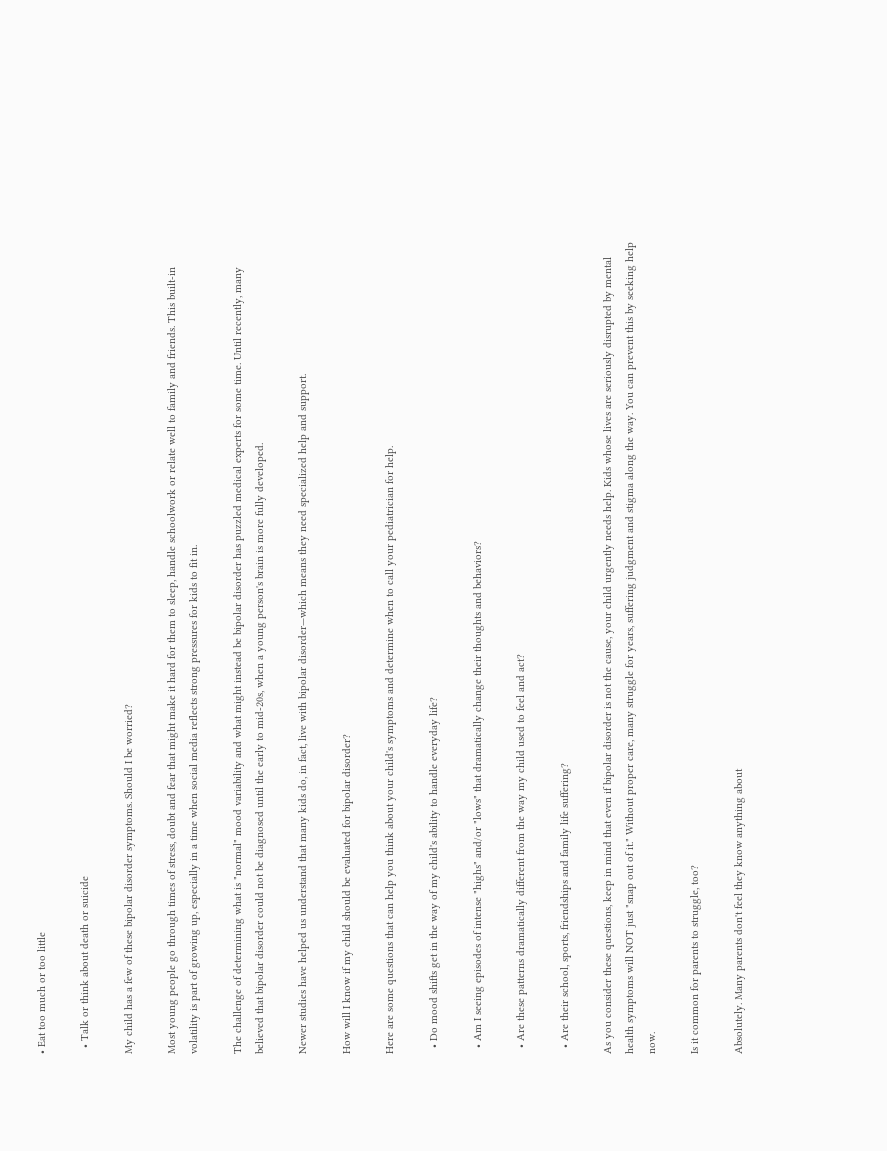• Eat too much or too little

  • Talk or think about death or suicide

My child has a few of these bipolar disorder symptoms. Should I be worried?

Most young people go through times of stress, doubt and fear that might make it hard for them to sleep, handle schoolwork or relate well to family and friends. This built-in volatility is part of growing up, especially in a time when social media reflects strong pressures for kids to fit in.

The challenge of determining what is "normal" mood variability and what might instead be bipolar disorder has puzzled medical experts for some time. Until recently, many believed that bipolar disorder could not be diagnosed until the early to mid-20s, when a young person's brain is more fully developed.

Newer studies have helped us understand that many kids do, in fact, live with bipolar disorder—which means they need specialized help and support.

How will I know if my child should be evaluated for bipolar disorder?

Here are some questions that can help you think about your child's symptoms and determine when to call your pediatrician for help.

  • Do mood shifts get in the way of my child's ability to handle everyday life?

  • Am I seeing episodes of intense "highs" and/or "lows" that dramatically change their thoughts and behaviors?

  • Are these patterns dramatically different from the way my child used to feel and act?

  • Are their school, sports, friendships and family life suffering?

As you consider these questions, keep in mind that even if bipolar disorder is not the cause, your child urgently needs help. Kids whose lives are seriously disrupted by mental health symptoms will NOT just "snap out of it." Without proper care, many struggle for years, suffering judgment and stigma along the way. You can prevent this by seeking help now.

Is it common for parents to struggle, too?

Absolutely. Many parents don't feel they know anything about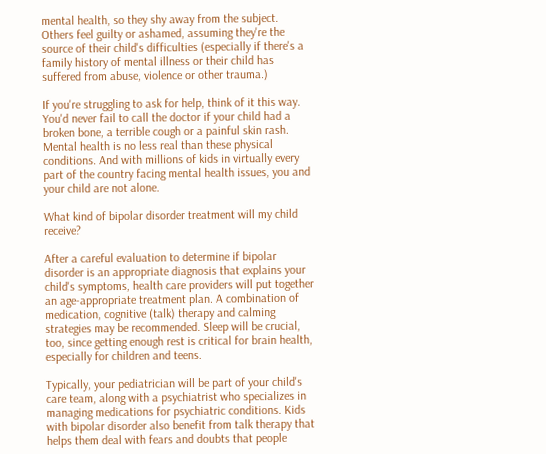mental health, so they shy away from the subject. Others feel guilty or ashamed, assuming they're the source of their child's difficulties (especially if there's a family history of mental illness or their child has suffered from abuse, violence or other trauma.)

If you're struggling to ask for help, think of it this way. You'd never fail to call the doctor if your child had a broken bone, a terrible cough or a painful skin rash. Mental health is no less real than these physical conditions. And with millions of kids in virtually every part of the country facing mental health issues, you and your child are not alone.

What kind of bipolar disorder treatment will my child receive?

After a careful evaluation to determine if bipolar disorder is an appropriate diagnosis that explains your child's symptoms, health care providers will put together an age-appropriate treatment plan. A combination of medication, cognitive (talk) therapy and calming strategies may be recommended. Sleep will be crucial, too, since getting enough rest is critical for brain health, especially for children and teens.

Typically, your pediatrician will be part of your child's care team, along with a psychiatrist who specializes in managing medications for psychiatric conditions. Kids with bipolar disorder also benefit from talk therapy that helps them deal with fears and doubts that people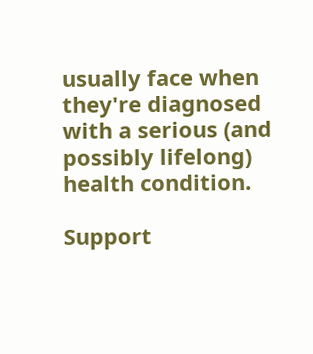usually face when they're diagnosed with a serious (and possibly lifelong) health condition.

Support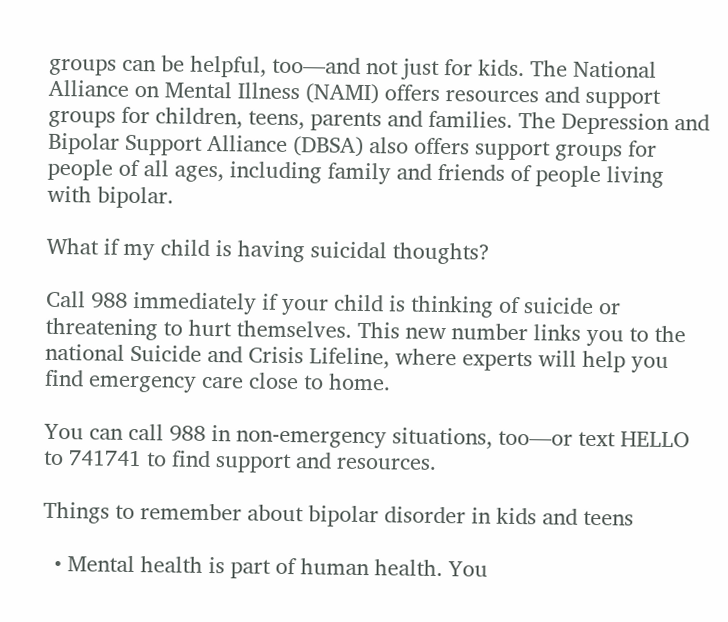groups can be helpful, too—and not just for kids. The National Alliance on Mental Illness (NAMI) offers resources and support groups for children, teens, parents and families. The Depression and Bipolar Support Alliance (DBSA) also offers support groups for people of all ages, including family and friends of people living with bipolar.

What if my child is having suicidal thoughts?

Call 988 immediately if your child is thinking of suicide or threatening to hurt themselves. This new number links you to the national Suicide and Crisis Lifeline, where experts will help you find emergency care close to home.

You can call 988 in non-emergency situations, too—or text HELLO to 741741 to find support and resources.

Things to remember about bipolar disorder in kids and teens

  • Mental health is part of human health. You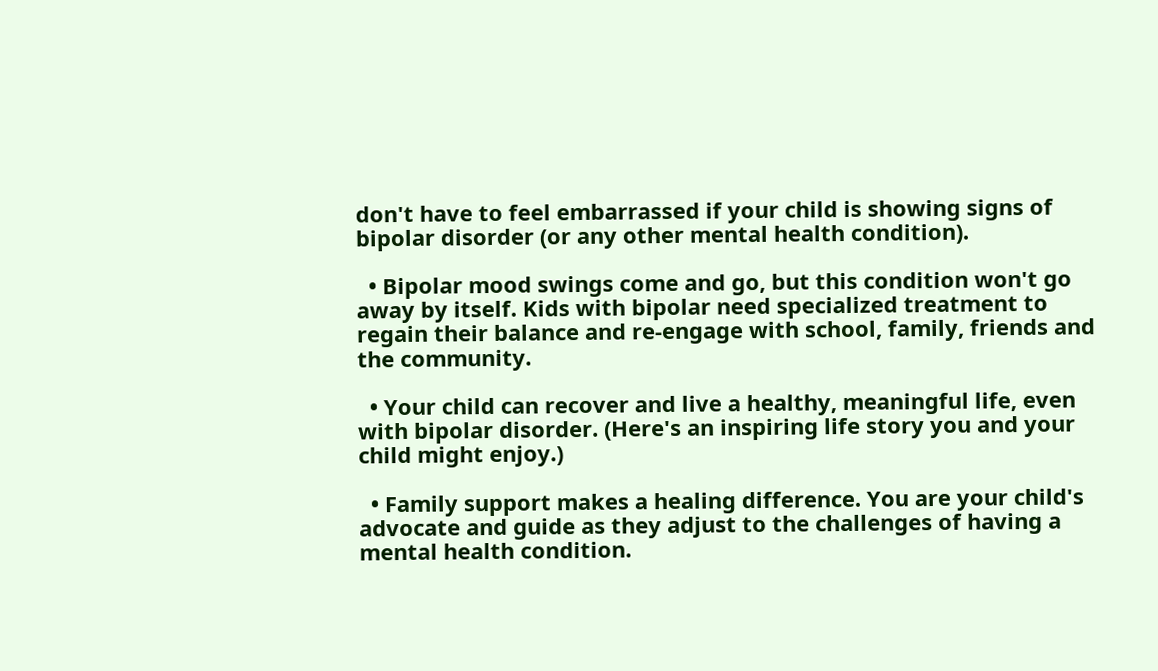don't have to feel embarrassed if your child is showing signs of bipolar disorder (or any other mental health condition).

  • Bipolar mood swings come and go, but this condition won't go away by itself. Kids with bipolar need specialized treatment to regain their balance and re-engage with school, family, friends and the community.

  • Your child can recover and live a healthy, meaningful life, even with bipolar disorder. (Here's an inspiring life story you and your child might enjoy.)

  • Family support makes a healing difference. You are your child's advocate and guide as they adjust to the challenges of having a mental health condition.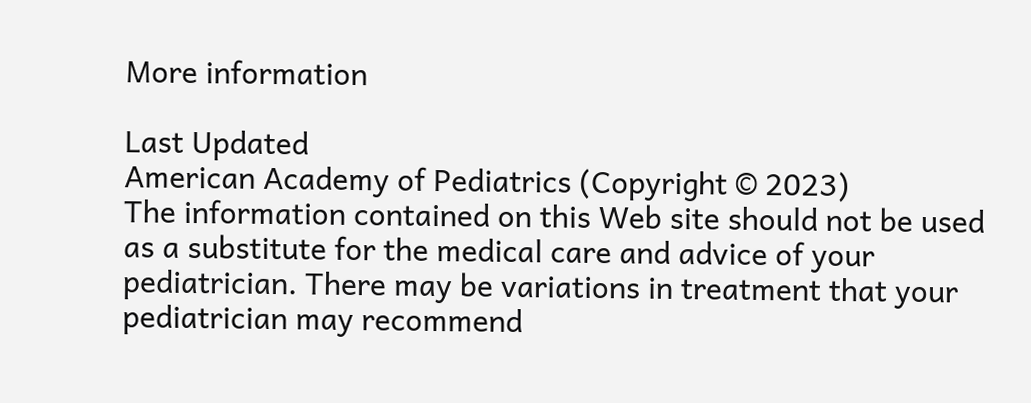More information

Last Updated
American Academy of Pediatrics (Copyright © 2023)
The information contained on this Web site should not be used as a substitute for the medical care and advice of your pediatrician. There may be variations in treatment that your pediatrician may recommend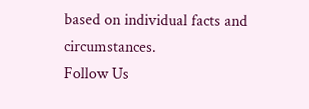based on individual facts and circumstances.
Follow Us